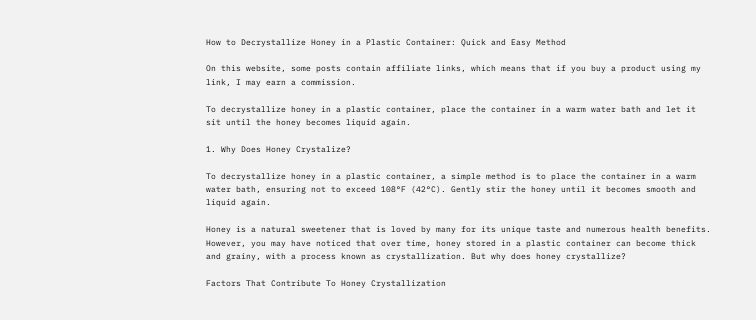How to Decrystallize Honey in a Plastic Container: Quick and Easy Method

On this website, some posts contain affiliate links, which means that if you buy a product using my link, I may earn a commission.

To decrystallize honey in a plastic container, place the container in a warm water bath and let it sit until the honey becomes liquid again.

1. Why Does Honey Crystalize?

To decrystallize honey in a plastic container, a simple method is to place the container in a warm water bath, ensuring not to exceed 108°F (42°C). Gently stir the honey until it becomes smooth and liquid again.

Honey is a natural sweetener that is loved by many for its unique taste and numerous health benefits. However, you may have noticed that over time, honey stored in a plastic container can become thick and grainy, with a process known as crystallization. But why does honey crystallize?

Factors That Contribute To Honey Crystallization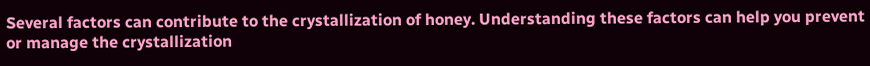Several factors can contribute to the crystallization of honey. Understanding these factors can help you prevent or manage the crystallization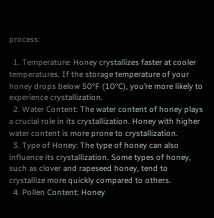process:

  1. Temperature: Honey crystallizes faster at cooler temperatures. If the storage temperature of your honey drops below 50°F (10°C), you’re more likely to experience crystallization.
  2. Water Content: The water content of honey plays a crucial role in its crystallization. Honey with higher water content is more prone to crystallization.
  3. Type of Honey: The type of honey can also influence its crystallization. Some types of honey, such as clover and rapeseed honey, tend to crystallize more quickly compared to others.
  4. Pollen Content: Honey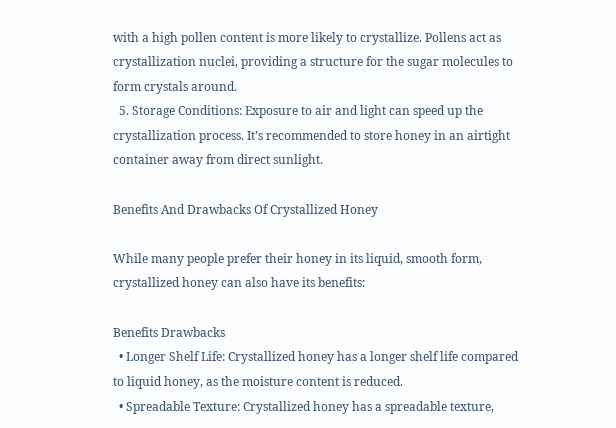with a high pollen content is more likely to crystallize. Pollens act as crystallization nuclei, providing a structure for the sugar molecules to form crystals around.
  5. Storage Conditions: Exposure to air and light can speed up the crystallization process. It’s recommended to store honey in an airtight container away from direct sunlight.

Benefits And Drawbacks Of Crystallized Honey

While many people prefer their honey in its liquid, smooth form, crystallized honey can also have its benefits:

Benefits Drawbacks
  • Longer Shelf Life: Crystallized honey has a longer shelf life compared to liquid honey, as the moisture content is reduced.
  • Spreadable Texture: Crystallized honey has a spreadable texture,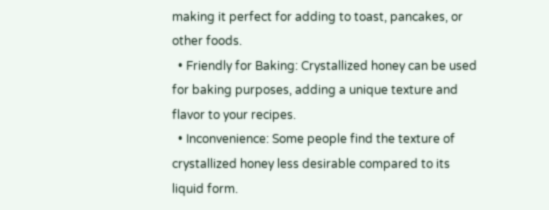making it perfect for adding to toast, pancakes, or other foods.
  • Friendly for Baking: Crystallized honey can be used for baking purposes, adding a unique texture and flavor to your recipes.
  • Inconvenience: Some people find the texture of crystallized honey less desirable compared to its liquid form.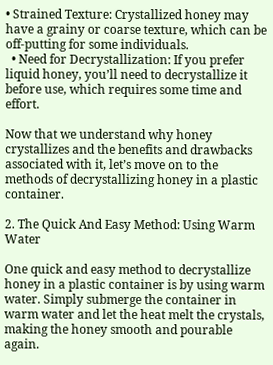• Strained Texture: Crystallized honey may have a grainy or coarse texture, which can be off-putting for some individuals.
  • Need for Decrystallization: If you prefer liquid honey, you’ll need to decrystallize it before use, which requires some time and effort.

Now that we understand why honey crystallizes and the benefits and drawbacks associated with it, let’s move on to the methods of decrystallizing honey in a plastic container.

2. The Quick And Easy Method: Using Warm Water

One quick and easy method to decrystallize honey in a plastic container is by using warm water. Simply submerge the container in warm water and let the heat melt the crystals, making the honey smooth and pourable again.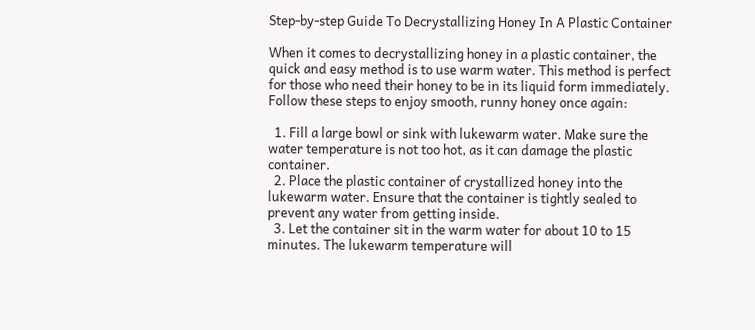Step-by-step Guide To Decrystallizing Honey In A Plastic Container

When it comes to decrystallizing honey in a plastic container, the quick and easy method is to use warm water. This method is perfect for those who need their honey to be in its liquid form immediately. Follow these steps to enjoy smooth, runny honey once again:

  1. Fill a large bowl or sink with lukewarm water. Make sure the water temperature is not too hot, as it can damage the plastic container.
  2. Place the plastic container of crystallized honey into the lukewarm water. Ensure that the container is tightly sealed to prevent any water from getting inside.
  3. Let the container sit in the warm water for about 10 to 15 minutes. The lukewarm temperature will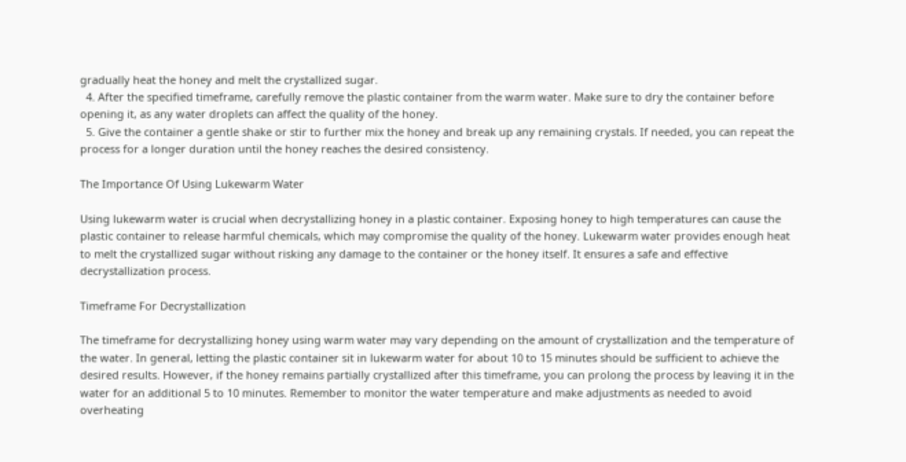gradually heat the honey and melt the crystallized sugar.
  4. After the specified timeframe, carefully remove the plastic container from the warm water. Make sure to dry the container before opening it, as any water droplets can affect the quality of the honey.
  5. Give the container a gentle shake or stir to further mix the honey and break up any remaining crystals. If needed, you can repeat the process for a longer duration until the honey reaches the desired consistency.

The Importance Of Using Lukewarm Water

Using lukewarm water is crucial when decrystallizing honey in a plastic container. Exposing honey to high temperatures can cause the plastic container to release harmful chemicals, which may compromise the quality of the honey. Lukewarm water provides enough heat to melt the crystallized sugar without risking any damage to the container or the honey itself. It ensures a safe and effective decrystallization process.

Timeframe For Decrystallization

The timeframe for decrystallizing honey using warm water may vary depending on the amount of crystallization and the temperature of the water. In general, letting the plastic container sit in lukewarm water for about 10 to 15 minutes should be sufficient to achieve the desired results. However, if the honey remains partially crystallized after this timeframe, you can prolong the process by leaving it in the water for an additional 5 to 10 minutes. Remember to monitor the water temperature and make adjustments as needed to avoid overheating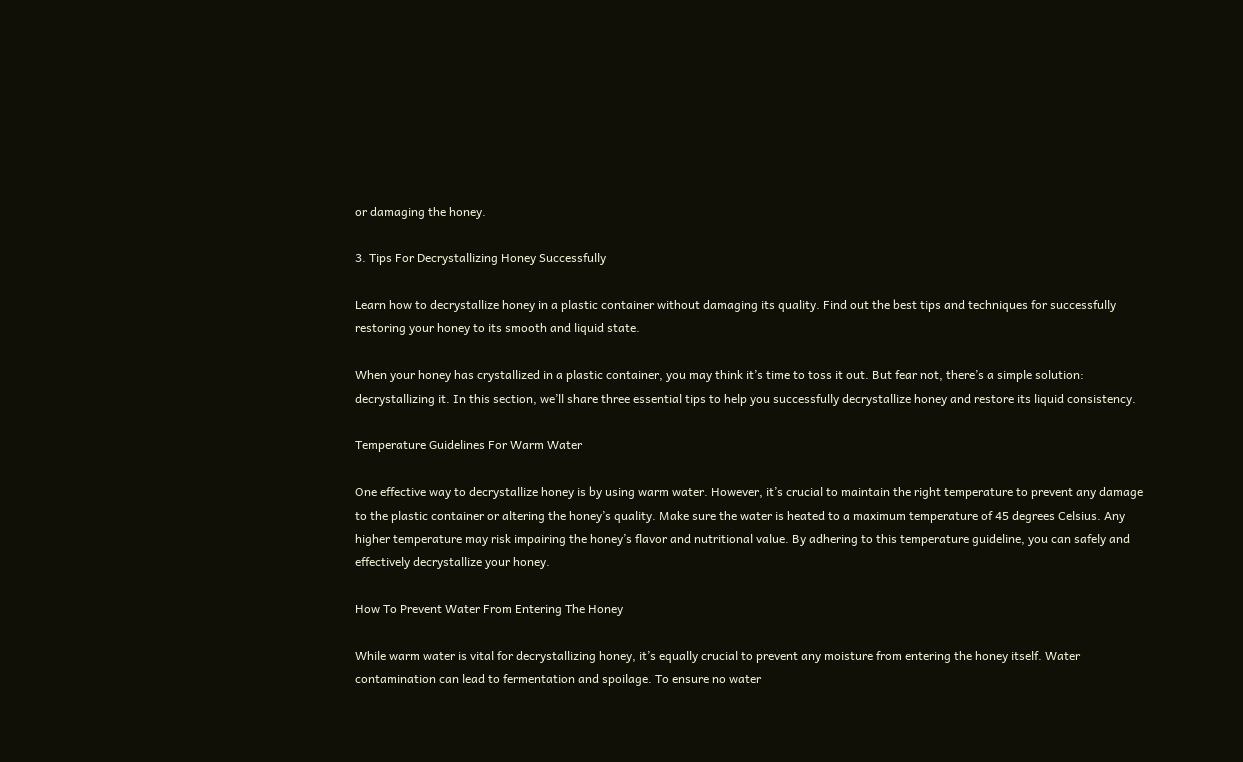or damaging the honey.

3. Tips For Decrystallizing Honey Successfully

Learn how to decrystallize honey in a plastic container without damaging its quality. Find out the best tips and techniques for successfully restoring your honey to its smooth and liquid state.

When your honey has crystallized in a plastic container, you may think it’s time to toss it out. But fear not, there’s a simple solution: decrystallizing it. In this section, we’ll share three essential tips to help you successfully decrystallize honey and restore its liquid consistency.

Temperature Guidelines For Warm Water

One effective way to decrystallize honey is by using warm water. However, it’s crucial to maintain the right temperature to prevent any damage to the plastic container or altering the honey’s quality. Make sure the water is heated to a maximum temperature of 45 degrees Celsius. Any higher temperature may risk impairing the honey’s flavor and nutritional value. By adhering to this temperature guideline, you can safely and effectively decrystallize your honey.

How To Prevent Water From Entering The Honey

While warm water is vital for decrystallizing honey, it’s equally crucial to prevent any moisture from entering the honey itself. Water contamination can lead to fermentation and spoilage. To ensure no water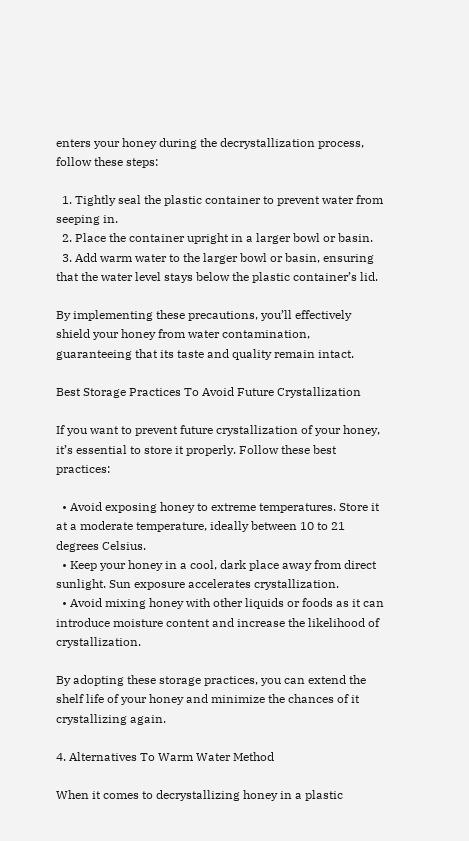enters your honey during the decrystallization process, follow these steps:

  1. Tightly seal the plastic container to prevent water from seeping in.
  2. Place the container upright in a larger bowl or basin.
  3. Add warm water to the larger bowl or basin, ensuring that the water level stays below the plastic container’s lid.

By implementing these precautions, you’ll effectively shield your honey from water contamination, guaranteeing that its taste and quality remain intact.

Best Storage Practices To Avoid Future Crystallization

If you want to prevent future crystallization of your honey, it’s essential to store it properly. Follow these best practices:

  • Avoid exposing honey to extreme temperatures. Store it at a moderate temperature, ideally between 10 to 21 degrees Celsius.
  • Keep your honey in a cool, dark place away from direct sunlight. Sun exposure accelerates crystallization.
  • Avoid mixing honey with other liquids or foods as it can introduce moisture content and increase the likelihood of crystallization.

By adopting these storage practices, you can extend the shelf life of your honey and minimize the chances of it crystallizing again.

4. Alternatives To Warm Water Method

When it comes to decrystallizing honey in a plastic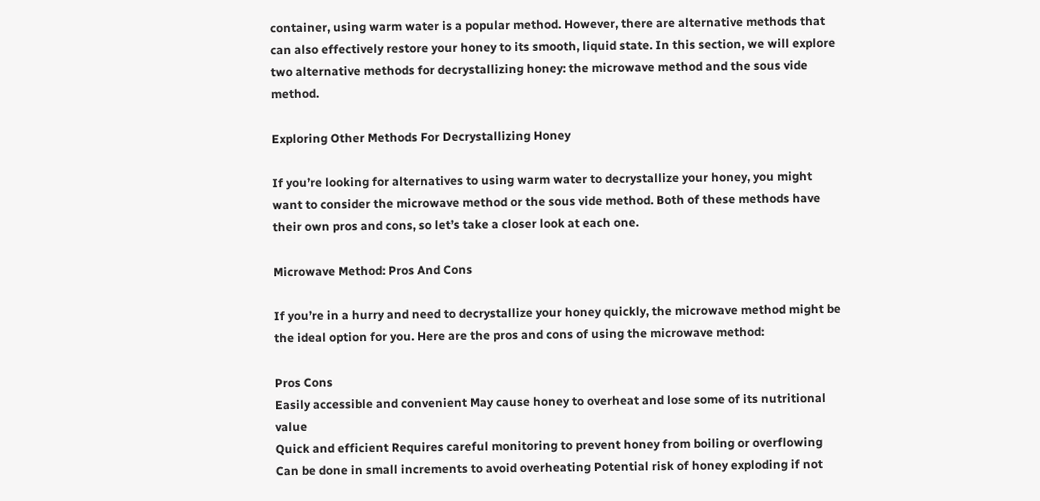container, using warm water is a popular method. However, there are alternative methods that can also effectively restore your honey to its smooth, liquid state. In this section, we will explore two alternative methods for decrystallizing honey: the microwave method and the sous vide method.

Exploring Other Methods For Decrystallizing Honey

If you’re looking for alternatives to using warm water to decrystallize your honey, you might want to consider the microwave method or the sous vide method. Both of these methods have their own pros and cons, so let’s take a closer look at each one.

Microwave Method: Pros And Cons

If you’re in a hurry and need to decrystallize your honey quickly, the microwave method might be the ideal option for you. Here are the pros and cons of using the microwave method:

Pros Cons
Easily accessible and convenient May cause honey to overheat and lose some of its nutritional value
Quick and efficient Requires careful monitoring to prevent honey from boiling or overflowing
Can be done in small increments to avoid overheating Potential risk of honey exploding if not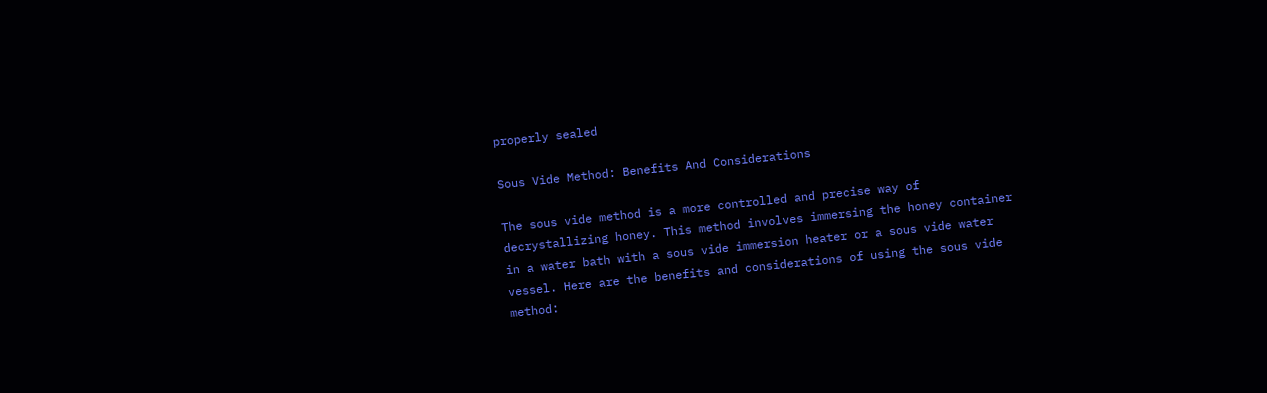properly sealed

Sous Vide Method: Benefits And Considerations

The sous vide method is a more controlled and precise way of decrystallizing honey. This method involves immersing the honey container in a water bath with a sous vide immersion heater or a sous vide water vessel. Here are the benefits and considerations of using the sous vide method: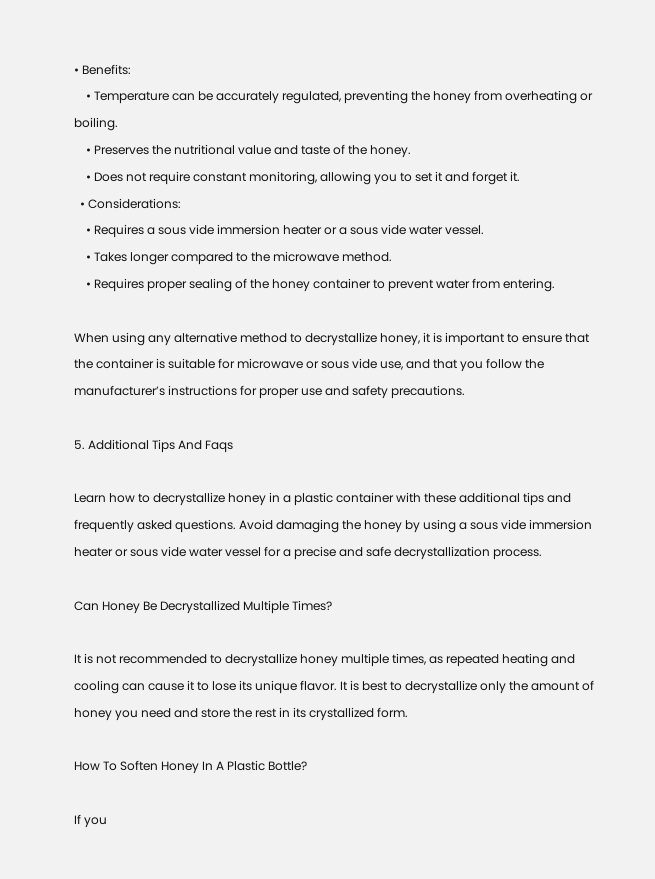• Benefits:
    • Temperature can be accurately regulated, preventing the honey from overheating or boiling.
    • Preserves the nutritional value and taste of the honey.
    • Does not require constant monitoring, allowing you to set it and forget it.
  • Considerations:
    • Requires a sous vide immersion heater or a sous vide water vessel.
    • Takes longer compared to the microwave method.
    • Requires proper sealing of the honey container to prevent water from entering.

When using any alternative method to decrystallize honey, it is important to ensure that the container is suitable for microwave or sous vide use, and that you follow the manufacturer’s instructions for proper use and safety precautions.

5. Additional Tips And Faqs

Learn how to decrystallize honey in a plastic container with these additional tips and frequently asked questions. Avoid damaging the honey by using a sous vide immersion heater or sous vide water vessel for a precise and safe decrystallization process.

Can Honey Be Decrystallized Multiple Times?

It is not recommended to decrystallize honey multiple times, as repeated heating and cooling can cause it to lose its unique flavor. It is best to decrystallize only the amount of honey you need and store the rest in its crystallized form.

How To Soften Honey In A Plastic Bottle?

If you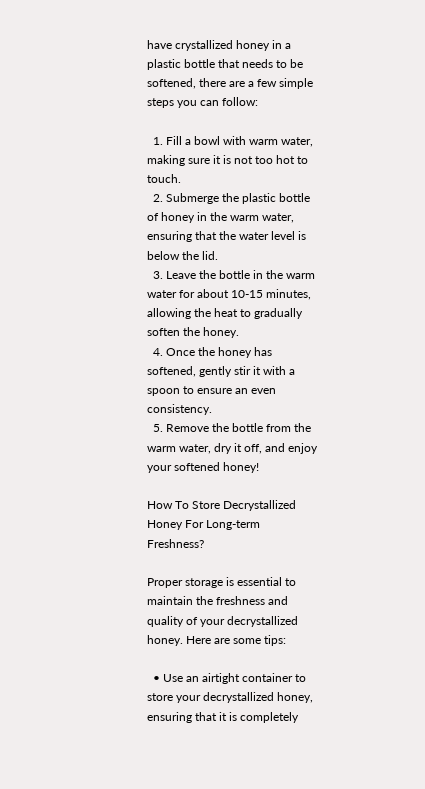have crystallized honey in a plastic bottle that needs to be softened, there are a few simple steps you can follow:

  1. Fill a bowl with warm water, making sure it is not too hot to touch.
  2. Submerge the plastic bottle of honey in the warm water, ensuring that the water level is below the lid.
  3. Leave the bottle in the warm water for about 10-15 minutes, allowing the heat to gradually soften the honey.
  4. Once the honey has softened, gently stir it with a spoon to ensure an even consistency.
  5. Remove the bottle from the warm water, dry it off, and enjoy your softened honey!

How To Store Decrystallized Honey For Long-term Freshness?

Proper storage is essential to maintain the freshness and quality of your decrystallized honey. Here are some tips:

  • Use an airtight container to store your decrystallized honey, ensuring that it is completely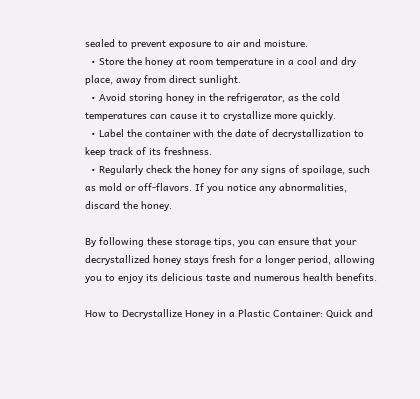sealed to prevent exposure to air and moisture.
  • Store the honey at room temperature in a cool and dry place, away from direct sunlight.
  • Avoid storing honey in the refrigerator, as the cold temperatures can cause it to crystallize more quickly.
  • Label the container with the date of decrystallization to keep track of its freshness.
  • Regularly check the honey for any signs of spoilage, such as mold or off-flavors. If you notice any abnormalities, discard the honey.

By following these storage tips, you can ensure that your decrystallized honey stays fresh for a longer period, allowing you to enjoy its delicious taste and numerous health benefits.

How to Decrystallize Honey in a Plastic Container: Quick and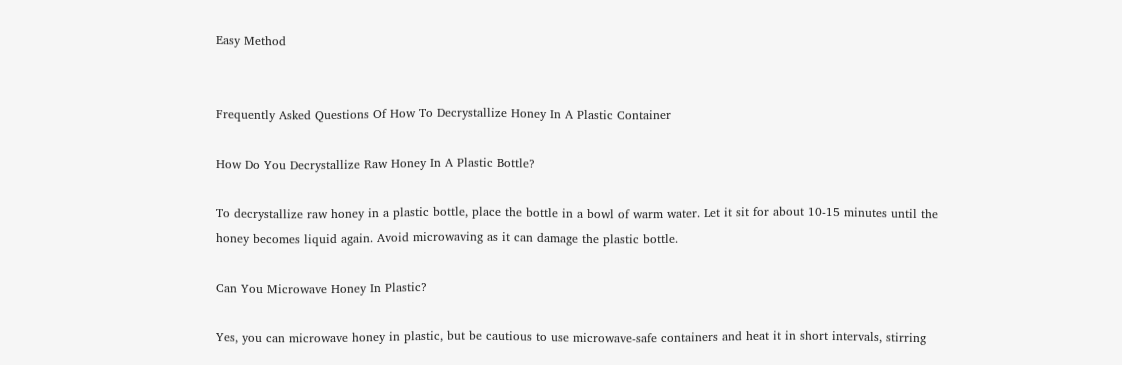Easy Method


Frequently Asked Questions Of How To Decrystallize Honey In A Plastic Container

How Do You Decrystallize Raw Honey In A Plastic Bottle?

To decrystallize raw honey in a plastic bottle, place the bottle in a bowl of warm water. Let it sit for about 10-15 minutes until the honey becomes liquid again. Avoid microwaving as it can damage the plastic bottle.

Can You Microwave Honey In Plastic?

Yes, you can microwave honey in plastic, but be cautious to use microwave-safe containers and heat it in short intervals, stirring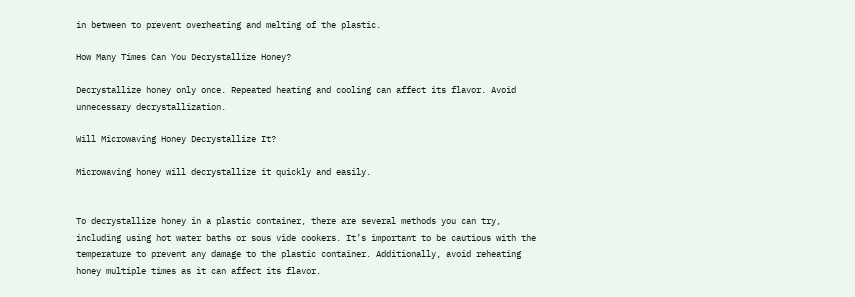in between to prevent overheating and melting of the plastic.

How Many Times Can You Decrystallize Honey?

Decrystallize honey only once. Repeated heating and cooling can affect its flavor. Avoid unnecessary decrystallization.

Will Microwaving Honey Decrystallize It?

Microwaving honey will decrystallize it quickly and easily.


To decrystallize honey in a plastic container, there are several methods you can try, including using hot water baths or sous vide cookers. It’s important to be cautious with the temperature to prevent any damage to the plastic container. Additionally, avoid reheating honey multiple times as it can affect its flavor.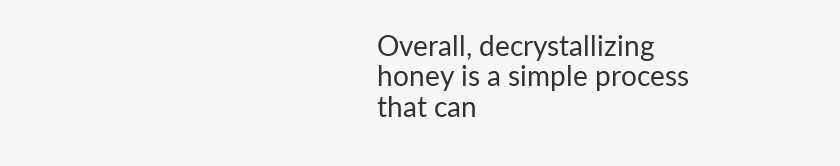Overall, decrystallizing honey is a simple process that can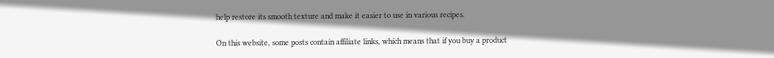help restore its smooth texture and make it easier to use in various recipes.

On this website, some posts contain affiliate links, which means that if you buy a product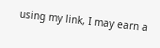using my link, I may earn a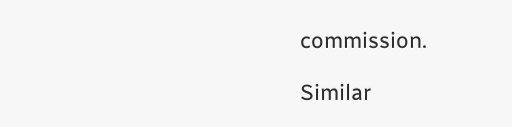commission.

Similar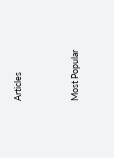Articles


Most Popular